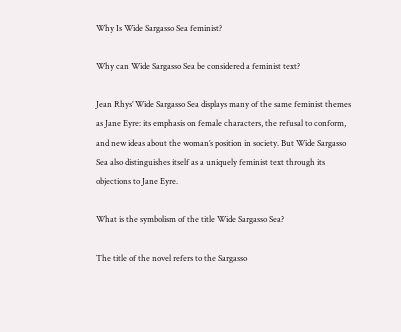Why Is Wide Sargasso Sea feminist?

Why can Wide Sargasso Sea be considered a feminist text?

Jean Rhys’ Wide Sargasso Sea displays many of the same feminist themes as Jane Eyre: its emphasis on female characters, the refusal to conform, and new ideas about the woman’s position in society. But Wide Sargasso Sea also distinguishes itself as a uniquely feminist text through its objections to Jane Eyre.

What is the symbolism of the title Wide Sargasso Sea?

The title of the novel refers to the Sargasso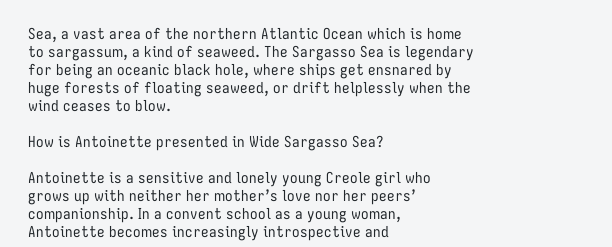Sea, a vast area of the northern Atlantic Ocean which is home to sargassum, a kind of seaweed. The Sargasso Sea is legendary for being an oceanic black hole, where ships get ensnared by huge forests of floating seaweed, or drift helplessly when the wind ceases to blow.

How is Antoinette presented in Wide Sargasso Sea?

Antoinette is a sensitive and lonely young Creole girl who grows up with neither her mother’s love nor her peers’ companionship. In a convent school as a young woman, Antoinette becomes increasingly introspective and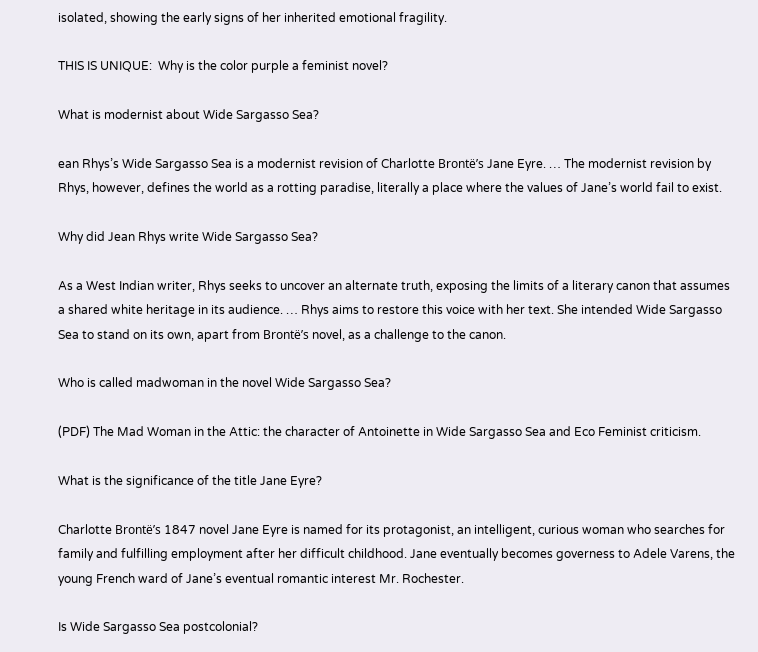isolated, showing the early signs of her inherited emotional fragility.

THIS IS UNIQUE:  Why is the color purple a feminist novel?

What is modernist about Wide Sargasso Sea?

ean Rhys’s Wide Sargasso Sea is a modernist revision of Charlotte Brontë’s Jane Eyre. … The modernist revision by Rhys, however, defines the world as a rotting paradise, literally a place where the values of Jane’s world fail to exist.

Why did Jean Rhys write Wide Sargasso Sea?

As a West Indian writer, Rhys seeks to uncover an alternate truth, exposing the limits of a literary canon that assumes a shared white heritage in its audience. … Rhys aims to restore this voice with her text. She intended Wide Sargasso Sea to stand on its own, apart from Brontë’s novel, as a challenge to the canon.

Who is called madwoman in the novel Wide Sargasso Sea?

(PDF) The Mad Woman in the Attic: the character of Antoinette in Wide Sargasso Sea and Eco Feminist criticism.

What is the significance of the title Jane Eyre?

Charlotte Brontë’s 1847 novel Jane Eyre is named for its protagonist, an intelligent, curious woman who searches for family and fulfilling employment after her difficult childhood. Jane eventually becomes governess to Adele Varens, the young French ward of Jane’s eventual romantic interest Mr. Rochester.

Is Wide Sargasso Sea postcolonial?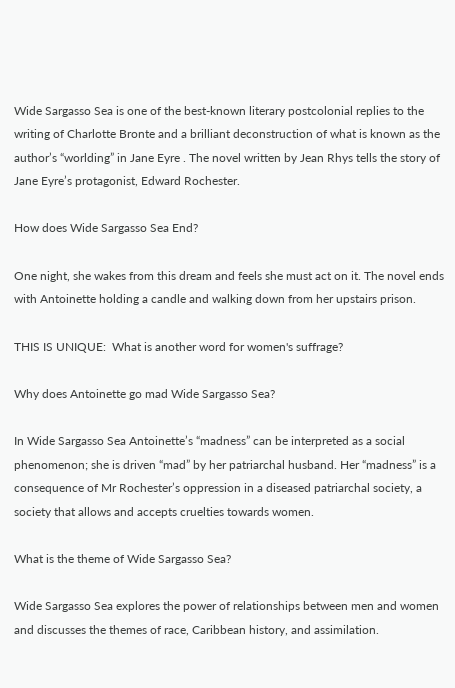Wide Sargasso Sea is one of the best-known literary postcolonial replies to the writing of Charlotte Bronte and a brilliant deconstruction of what is known as the author’s “worlding” in Jane Eyre . The novel written by Jean Rhys tells the story of Jane Eyre’s protagonist, Edward Rochester.

How does Wide Sargasso Sea End?

One night, she wakes from this dream and feels she must act on it. The novel ends with Antoinette holding a candle and walking down from her upstairs prison.

THIS IS UNIQUE:  What is another word for women's suffrage?

Why does Antoinette go mad Wide Sargasso Sea?

In Wide Sargasso Sea Antoinette’s “madness” can be interpreted as a social phenomenon; she is driven “mad” by her patriarchal husband. Her “madness” is a consequence of Mr Rochester’s oppression in a diseased patriarchal society, a society that allows and accepts cruelties towards women.

What is the theme of Wide Sargasso Sea?

Wide Sargasso Sea explores the power of relationships between men and women and discusses the themes of race, Caribbean history, and assimilation.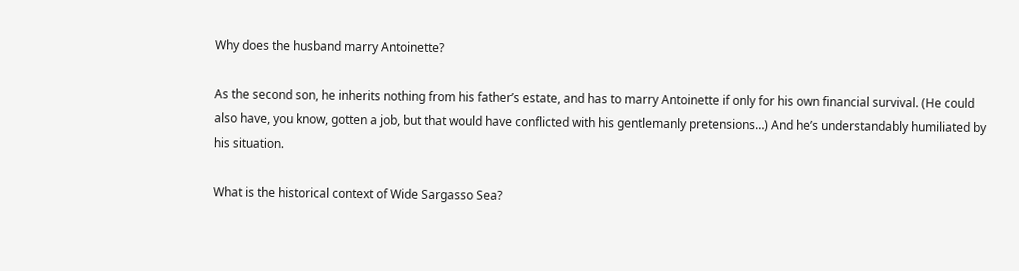Why does the husband marry Antoinette?

As the second son, he inherits nothing from his father’s estate, and has to marry Antoinette if only for his own financial survival. (He could also have, you know, gotten a job, but that would have conflicted with his gentlemanly pretensions…) And he’s understandably humiliated by his situation.

What is the historical context of Wide Sargasso Sea?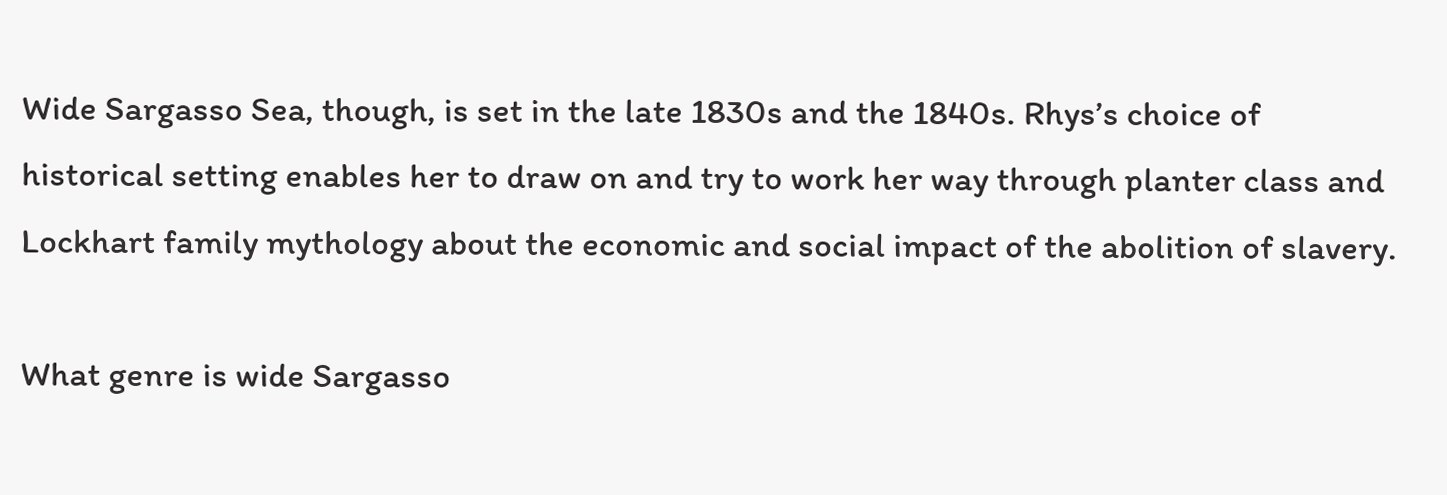Wide Sargasso Sea, though, is set in the late 1830s and the 1840s. Rhys’s choice of historical setting enables her to draw on and try to work her way through planter class and Lockhart family mythology about the economic and social impact of the abolition of slavery.

What genre is wide Sargasso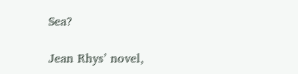Sea?

Jean Rhys’ novel,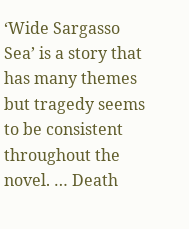‘Wide Sargasso Sea’ is a story that has many themes but tragedy seems to be consistent throughout the novel. … Death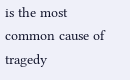is the most common cause of tragedy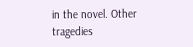in the novel. Other tragedies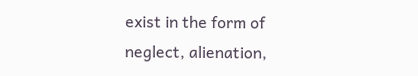exist in the form of neglect, alienation,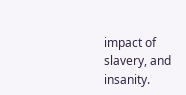impact of slavery, and insanity.